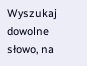Wyszukaj dowolne słowo, na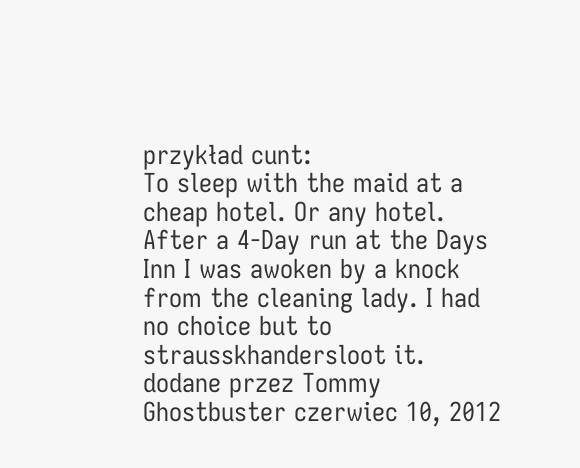przykład cunt:
To sleep with the maid at a cheap hotel. Or any hotel.
After a 4-Day run at the Days Inn I was awoken by a knock from the cleaning lady. I had no choice but to strausskhandersloot it.
dodane przez Tommy Ghostbuster czerwiec 10, 2012